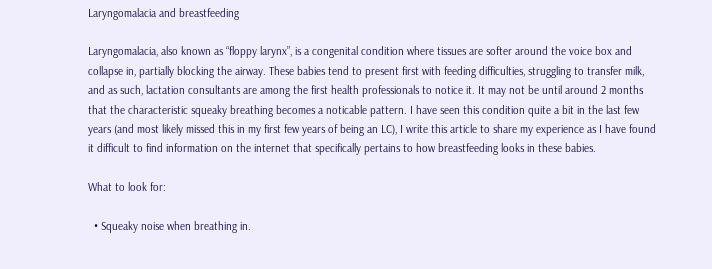Laryngomalacia and breastfeeding

Laryngomalacia, also known as “floppy larynx”, is a congenital condition where tissues are softer around the voice box and collapse in, partially blocking the airway. These babies tend to present first with feeding difficulties, struggling to transfer milk, and as such, lactation consultants are among the first health professionals to notice it. It may not be until around 2 months that the characteristic squeaky breathing becomes a noticable pattern. I have seen this condition quite a bit in the last few years (and most likely missed this in my first few years of being an LC), I write this article to share my experience as I have found it difficult to find information on the internet that specifically pertains to how breastfeeding looks in these babies.

What to look for:

  • Squeaky noise when breathing in.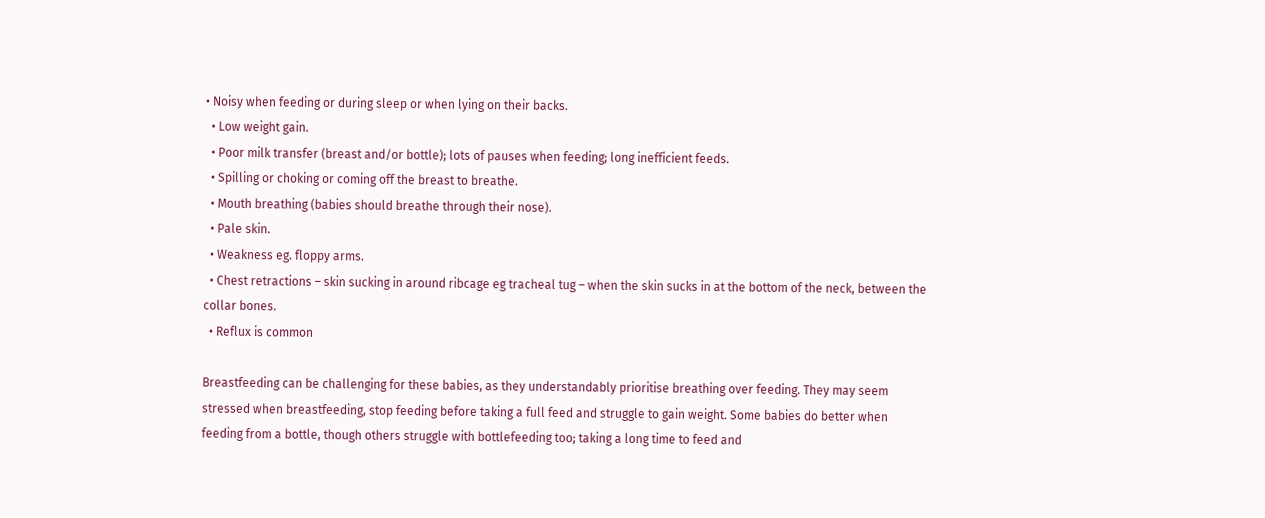• Noisy when feeding or during sleep or when lying on their backs.
  • Low weight gain.
  • Poor milk transfer (breast and/or bottle); lots of pauses when feeding; long inefficient feeds.
  • Spilling or choking or coming off the breast to breathe.
  • Mouth breathing (babies should breathe through their nose).
  • Pale skin.
  • Weakness eg. floppy arms.
  • Chest retractions – skin sucking in around ribcage eg tracheal tug – when the skin sucks in at the bottom of the neck, between the collar bones.
  • Reflux is common

Breastfeeding can be challenging for these babies, as they understandably prioritise breathing over feeding. They may seem stressed when breastfeeding, stop feeding before taking a full feed and struggle to gain weight. Some babies do better when feeding from a bottle, though others struggle with bottlefeeding too; taking a long time to feed and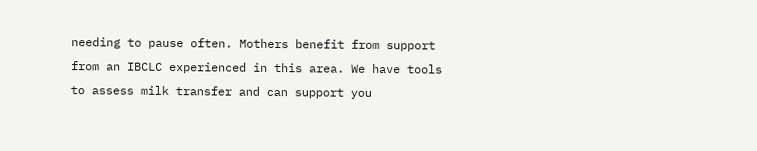needing to pause often. Mothers benefit from support from an IBCLC experienced in this area. We have tools to assess milk transfer and can support you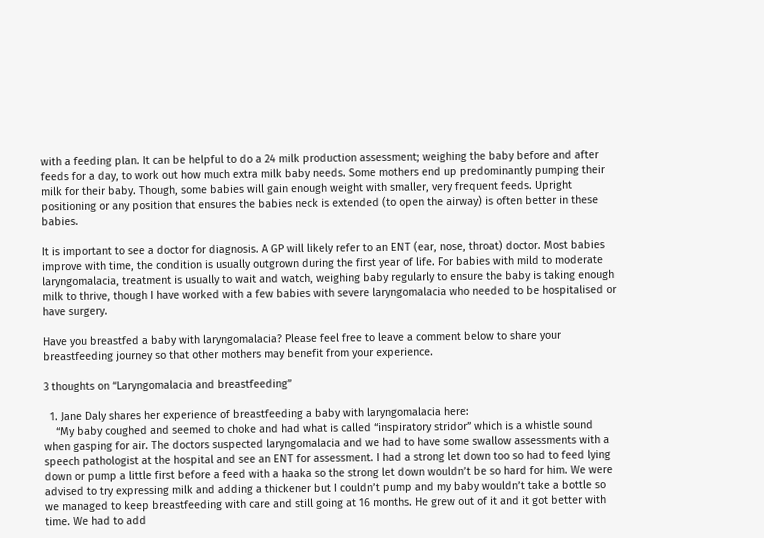with a feeding plan. It can be helpful to do a 24 milk production assessment; weighing the baby before and after feeds for a day, to work out how much extra milk baby needs. Some mothers end up predominantly pumping their milk for their baby. Though, some babies will gain enough weight with smaller, very frequent feeds. Upright positioning or any position that ensures the babies neck is extended (to open the airway) is often better in these babies.

It is important to see a doctor for diagnosis. A GP will likely refer to an ENT (ear, nose, throat) doctor. Most babies improve with time, the condition is usually outgrown during the first year of life. For babies with mild to moderate laryngomalacia, treatment is usually to wait and watch, weighing baby regularly to ensure the baby is taking enough milk to thrive, though I have worked with a few babies with severe laryngomalacia who needed to be hospitalised or have surgery.

Have you breastfed a baby with laryngomalacia? Please feel free to leave a comment below to share your breastfeeding journey so that other mothers may benefit from your experience.

3 thoughts on “Laryngomalacia and breastfeeding”

  1. Jane Daly shares her experience of breastfeeding a baby with laryngomalacia here:
    “My baby coughed and seemed to choke and had what is called “inspiratory stridor” which is a whistle sound when gasping for air. The doctors suspected laryngomalacia and we had to have some swallow assessments with a speech pathologist at the hospital and see an ENT for assessment. I had a strong let down too so had to feed lying down or pump a little first before a feed with a haaka so the strong let down wouldn’t be so hard for him. We were advised to try expressing milk and adding a thickener but I couldn’t pump and my baby wouldn’t take a bottle so we managed to keep breastfeeding with care and still going at 16 months. He grew out of it and it got better with time. We had to add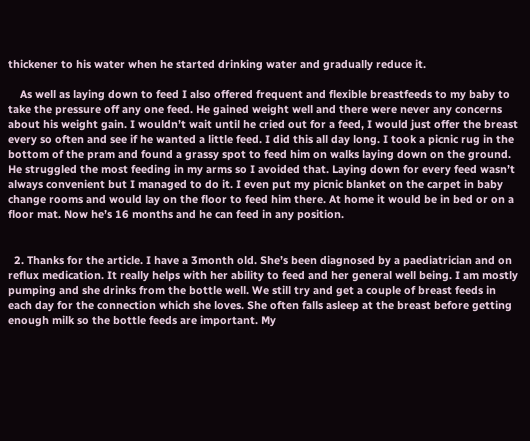thickener to his water when he started drinking water and gradually reduce it.

    As well as laying down to feed I also offered frequent and flexible breastfeeds to my baby to take the pressure off any one feed. He gained weight well and there were never any concerns about his weight gain. I wouldn’t wait until he cried out for a feed, I would just offer the breast every so often and see if he wanted a little feed. I did this all day long. I took a picnic rug in the bottom of the pram and found a grassy spot to feed him on walks laying down on the ground. He struggled the most feeding in my arms so I avoided that. Laying down for every feed wasn’t always convenient but I managed to do it. I even put my picnic blanket on the carpet in baby change rooms and would lay on the floor to feed him there. At home it would be in bed or on a floor mat. Now he’s 16 months and he can feed in any position.


  2. Thanks for the article. I have a 3month old. She’s been diagnosed by a paediatrician and on reflux medication. It really helps with her ability to feed and her general well being. I am mostly pumping and she drinks from the bottle well. We still try and get a couple of breast feeds in each day for the connection which she loves. She often falls asleep at the breast before getting enough milk so the bottle feeds are important. My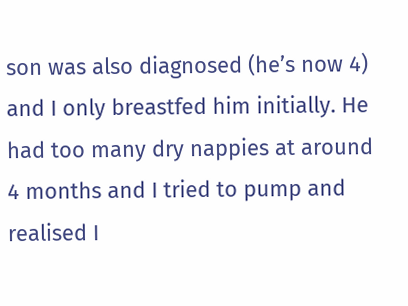son was also diagnosed (he’s now 4) and I only breastfed him initially. He had too many dry nappies at around 4 months and I tried to pump and realised I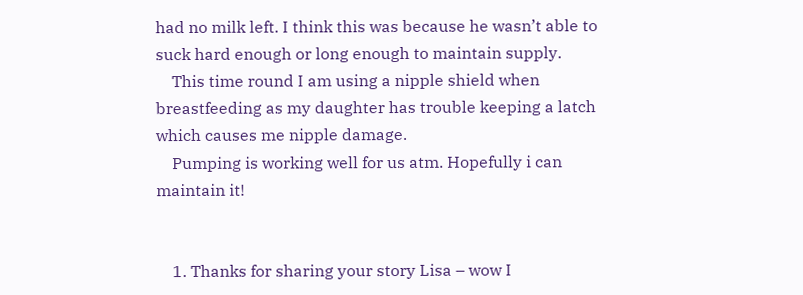had no milk left. I think this was because he wasn’t able to suck hard enough or long enough to maintain supply.
    This time round I am using a nipple shield when breastfeeding as my daughter has trouble keeping a latch which causes me nipple damage.
    Pumping is working well for us atm. Hopefully i can maintain it!


    1. Thanks for sharing your story Lisa – wow I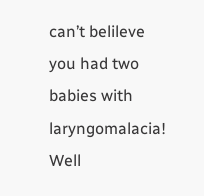can’t belileve you had two babies with laryngomalacia! Well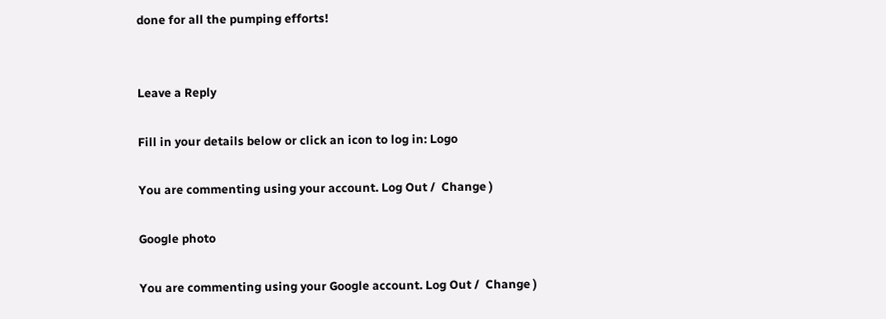done for all the pumping efforts!


Leave a Reply

Fill in your details below or click an icon to log in: Logo

You are commenting using your account. Log Out /  Change )

Google photo

You are commenting using your Google account. Log Out /  Change )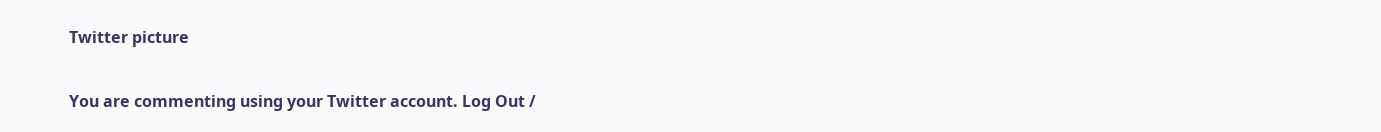Twitter picture

You are commenting using your Twitter account. Log Out /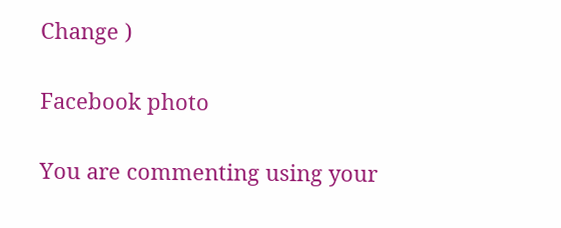Change )

Facebook photo

You are commenting using your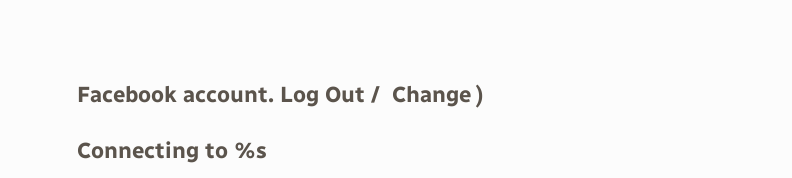Facebook account. Log Out /  Change )

Connecting to %s